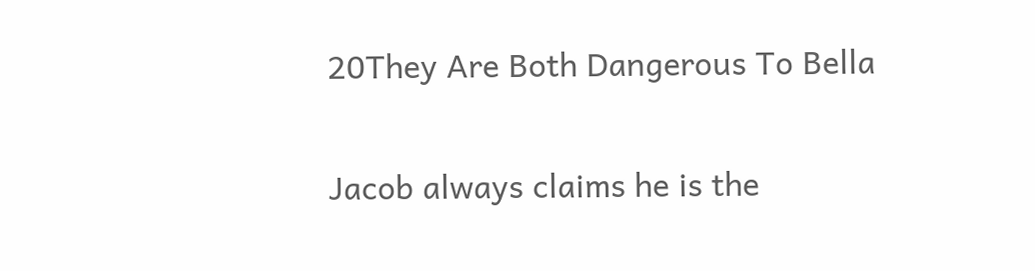20They Are Both Dangerous To Bella

Jacob always claims he is the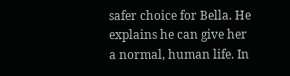safer choice for Bella. He explains he can give her a normal, human life. In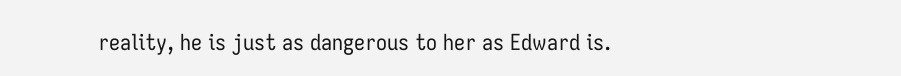reality, he is just as dangerous to her as Edward is.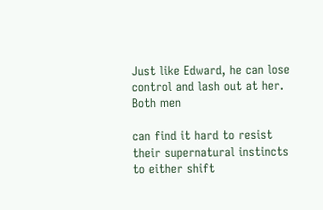Just like Edward, he can lose control and lash out at her. Both men

can find it hard to resist their supernatural instincts to either shift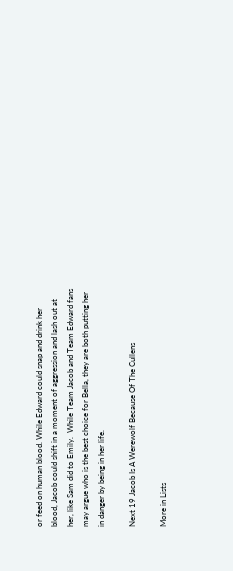or feed on human blood. While Edward could snap and drink her blood, Jacob could shift in a moment of aggression and lash out at her, like Sam did to Emily.  While Team Jacob and Team Edward fans may argue who is the best choice for Bella, they are both putting her in danger by being in her life.

Next 19 Jacob Is A Werewolf Because Of The Cullens

More in Lists